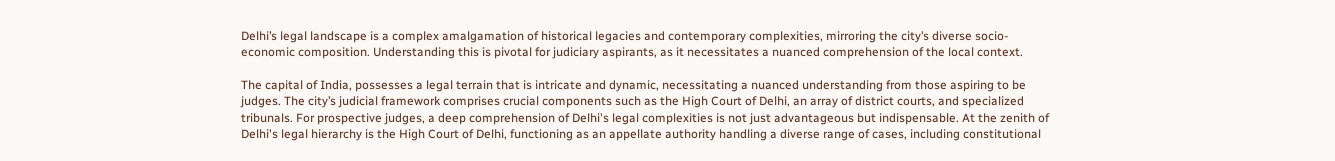Delhi’s legal landscape is a complex amalgamation of historical legacies and contemporary complexities, mirroring the city’s diverse socio-economic composition. Understanding this is pivotal for judiciary aspirants, as it necessitates a nuanced comprehension of the local context.

The capital of India, possesses a legal terrain that is intricate and dynamic, necessitating a nuanced understanding from those aspiring to be judges. The city’s judicial framework comprises crucial components such as the High Court of Delhi, an array of district courts, and specialized tribunals. For prospective judges, a deep comprehension of Delhi's legal complexities is not just advantageous but indispensable. At the zenith of Delhi's legal hierarchy is the High Court of Delhi, functioning as an appellate authority handling a diverse range of cases, including constitutional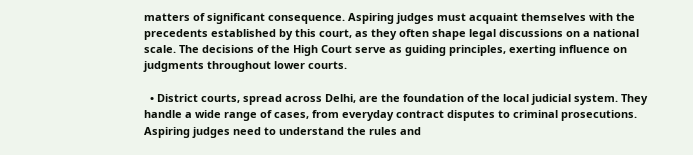matters of significant consequence. Aspiring judges must acquaint themselves with the precedents established by this court, as they often shape legal discussions on a national scale. The decisions of the High Court serve as guiding principles, exerting influence on judgments throughout lower courts.

  • District courts, spread across Delhi, are the foundation of the local judicial system. They handle a wide range of cases, from everyday contract disputes to criminal prosecutions. Aspiring judges need to understand the rules and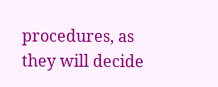procedures, as they will decide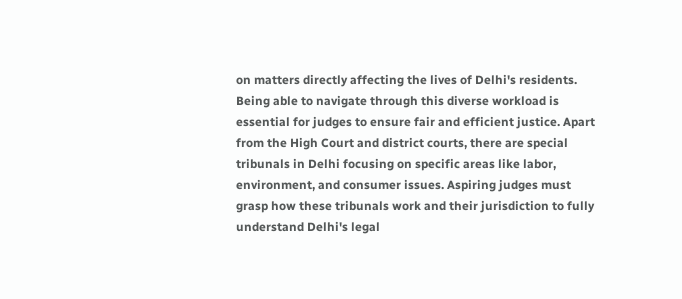on matters directly affecting the lives of Delhi's residents. Being able to navigate through this diverse workload is essential for judges to ensure fair and efficient justice. Apart from the High Court and district courts, there are special tribunals in Delhi focusing on specific areas like labor, environment, and consumer issues. Aspiring judges must grasp how these tribunals work and their jurisdiction to fully understand Delhi's legal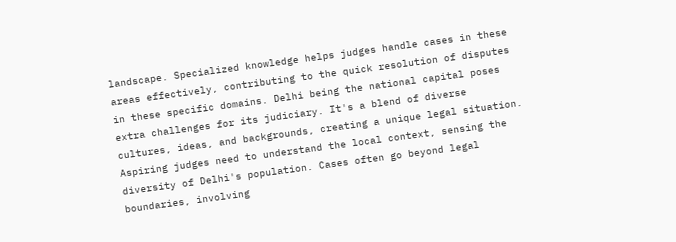landscape. Specialized knowledge helps judges handle cases in these areas effectively, contributing to the quick resolution of disputes in these specific domains. Delhi being the national capital poses extra challenges for its judiciary. It's a blend of diverse cultures, ideas, and backgrounds, creating a unique legal situation. Aspiring judges need to understand the local context, sensing the diversity of Delhi's population. Cases often go beyond legal boundaries, involving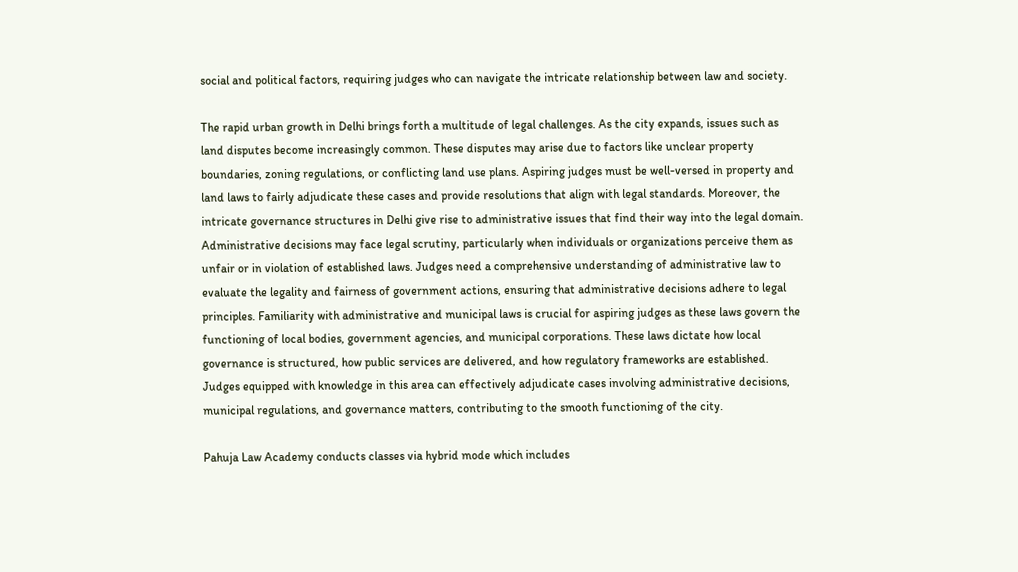social and political factors, requiring judges who can navigate the intricate relationship between law and society.

The rapid urban growth in Delhi brings forth a multitude of legal challenges. As the city expands, issues such as land disputes become increasingly common. These disputes may arise due to factors like unclear property boundaries, zoning regulations, or conflicting land use plans. Aspiring judges must be well-versed in property and land laws to fairly adjudicate these cases and provide resolutions that align with legal standards. Moreover, the intricate governance structures in Delhi give rise to administrative issues that find their way into the legal domain. Administrative decisions may face legal scrutiny, particularly when individuals or organizations perceive them as unfair or in violation of established laws. Judges need a comprehensive understanding of administrative law to evaluate the legality and fairness of government actions, ensuring that administrative decisions adhere to legal principles. Familiarity with administrative and municipal laws is crucial for aspiring judges as these laws govern the functioning of local bodies, government agencies, and municipal corporations. These laws dictate how local governance is structured, how public services are delivered, and how regulatory frameworks are established. Judges equipped with knowledge in this area can effectively adjudicate cases involving administrative decisions, municipal regulations, and governance matters, contributing to the smooth functioning of the city.

Pahuja Law Academy conducts classes via hybrid mode which includes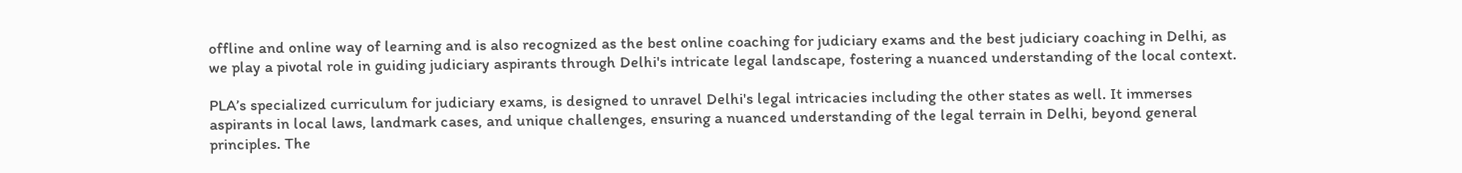offline and online way of learning and is also recognized as the best online coaching for judiciary exams and the best judiciary coaching in Delhi, as we play a pivotal role in guiding judiciary aspirants through Delhi's intricate legal landscape, fostering a nuanced understanding of the local context.

PLA’s specialized curriculum for judiciary exams, is designed to unravel Delhi's legal intricacies including the other states as well. It immerses aspirants in local laws, landmark cases, and unique challenges, ensuring a nuanced understanding of the legal terrain in Delhi, beyond general principles. The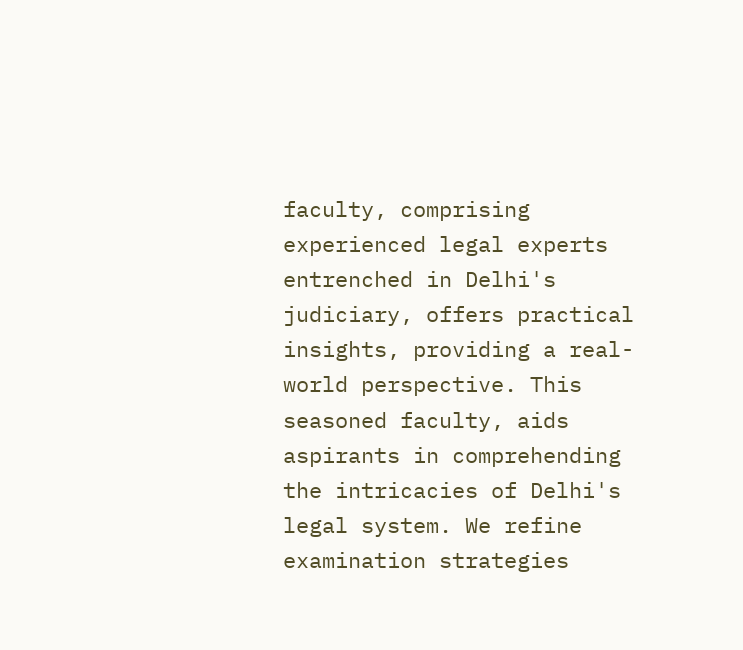faculty, comprising experienced legal experts entrenched in Delhi's judiciary, offers practical insights, providing a real-world perspective. This seasoned faculty, aids aspirants in comprehending the intricacies of Delhi's legal system. We refine examination strategies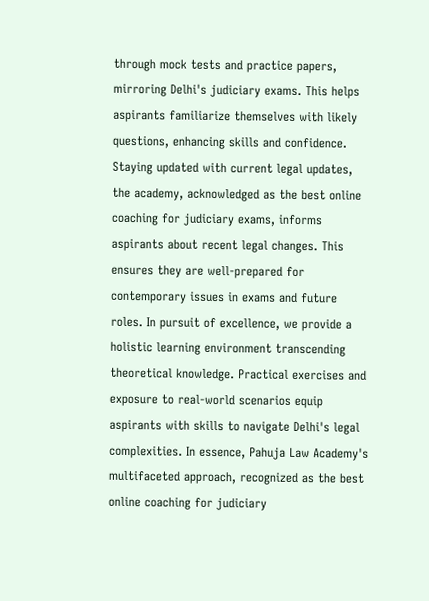through mock tests and practice papers, mirroring Delhi's judiciary exams. This helps aspirants familiarize themselves with likely questions, enhancing skills and confidence. Staying updated with current legal updates, the academy, acknowledged as the best online coaching for judiciary exams, informs aspirants about recent legal changes. This ensures they are well-prepared for contemporary issues in exams and future roles. In pursuit of excellence, we provide a holistic learning environment transcending theoretical knowledge. Practical exercises and exposure to real-world scenarios equip aspirants with skills to navigate Delhi's legal complexities. In essence, Pahuja Law Academy's multifaceted approach, recognized as the best online coaching for judiciary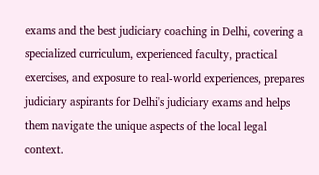exams and the best judiciary coaching in Delhi, covering a specialized curriculum, experienced faculty, practical exercises, and exposure to real-world experiences, prepares judiciary aspirants for Delhi's judiciary exams and helps them navigate the unique aspects of the local legal context.